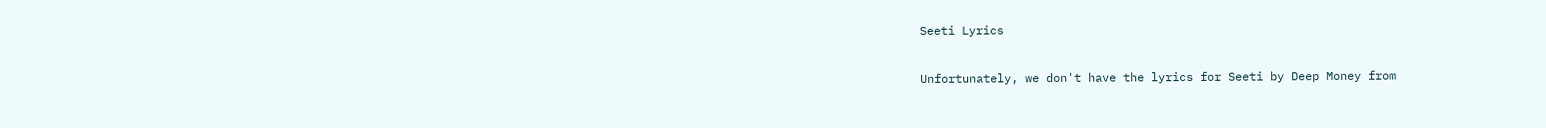Seeti Lyrics

Unfortunately, we don't have the lyrics for Seeti by Deep Money from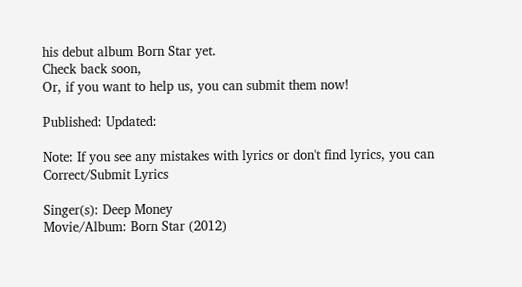his debut album Born Star yet.
Check back soon,
Or, if you want to help us, you can submit them now!

Published: Updated:

Note: If you see any mistakes with lyrics or don't find lyrics, you can Correct/Submit Lyrics

Singer(s): Deep Money
Movie/Album: Born Star (2012)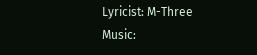Lyricist: M-Three
Music: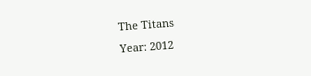The Titans
Year: 2012